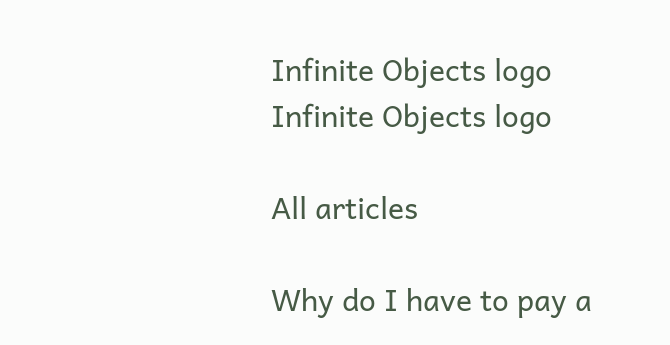Infinite Objects logo
Infinite Objects logo

All articles

Why do I have to pay a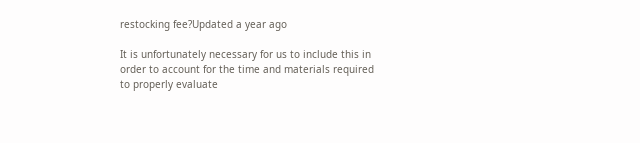restocking fee?Updated a year ago

It is unfortunately necessary for us to include this in order to account for the time and materials required to properly evaluate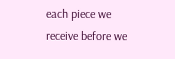each piece we receive before we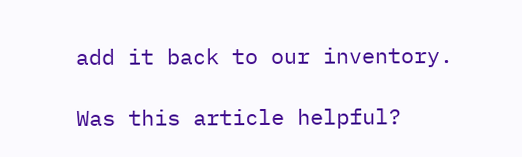add it back to our inventory.

Was this article helpful?